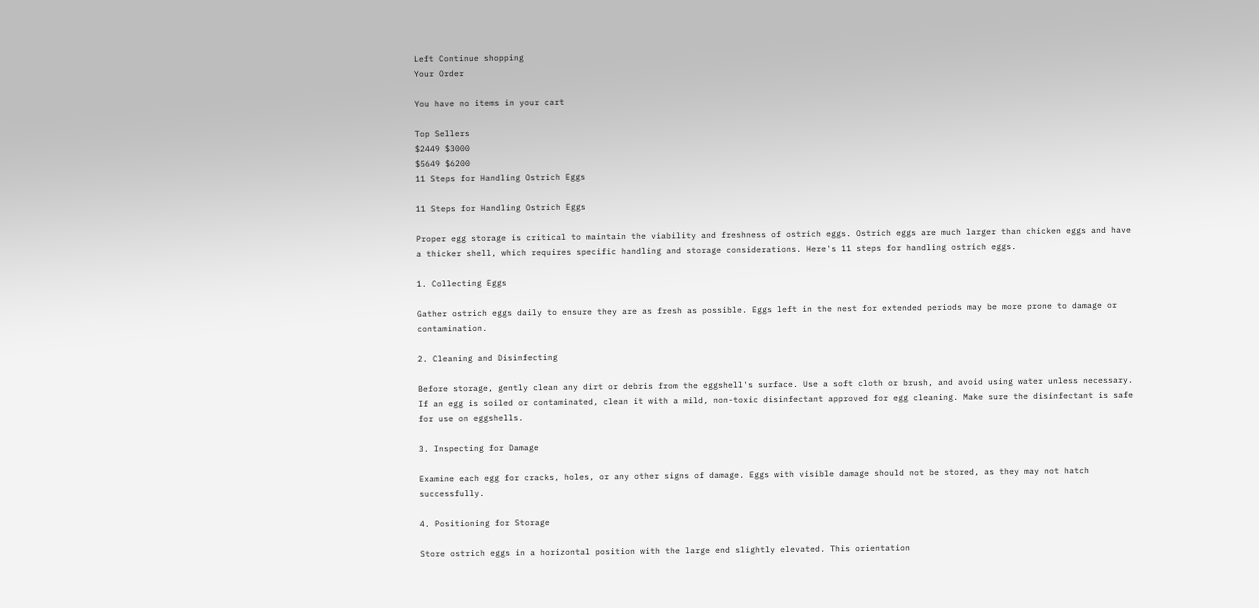Left Continue shopping
Your Order

You have no items in your cart

Top Sellers
$2449 $3000
$5649 $6200
11 Steps for Handling Ostrich Eggs

11 Steps for Handling Ostrich Eggs

Proper egg storage is critical to maintain the viability and freshness of ostrich eggs. Ostrich eggs are much larger than chicken eggs and have a thicker shell, which requires specific handling and storage considerations. Here's 11 steps for handling ostrich eggs.

1. Collecting Eggs

Gather ostrich eggs daily to ensure they are as fresh as possible. Eggs left in the nest for extended periods may be more prone to damage or contamination.

2. Cleaning and Disinfecting

Before storage, gently clean any dirt or debris from the eggshell's surface. Use a soft cloth or brush, and avoid using water unless necessary. If an egg is soiled or contaminated, clean it with a mild, non-toxic disinfectant approved for egg cleaning. Make sure the disinfectant is safe for use on eggshells.

3. Inspecting for Damage

Examine each egg for cracks, holes, or any other signs of damage. Eggs with visible damage should not be stored, as they may not hatch successfully.

4. Positioning for Storage

Store ostrich eggs in a horizontal position with the large end slightly elevated. This orientation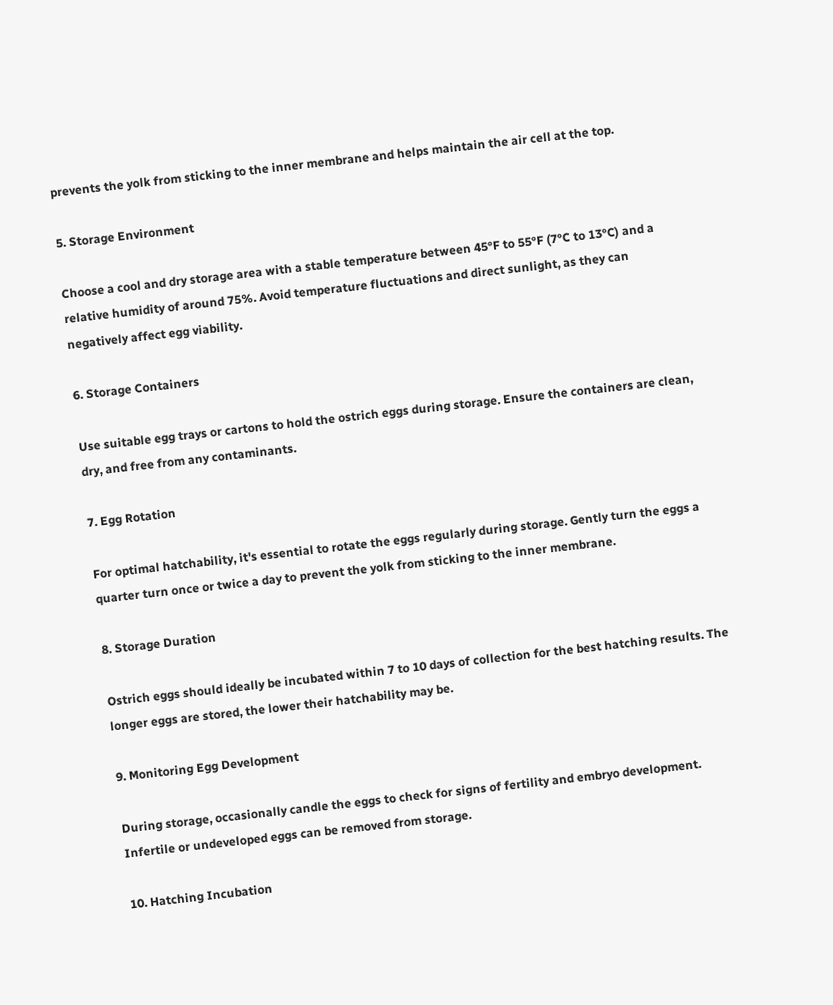prevents the yolk from sticking to the inner membrane and helps maintain the air cell at the top.

5. Storage Environment

Choose a cool and dry storage area with a stable temperature between 45°F to 55°F (7°C to 13°C) and a relative humidity of around 75%. Avoid temperature fluctuations and direct sunlight, as they can negatively affect egg viability.

6. Storage Containers

Use suitable egg trays or cartons to hold the ostrich eggs during storage. Ensure the containers are clean, dry, and free from any contaminants.

7. Egg Rotation

For optimal hatchability, it's essential to rotate the eggs regularly during storage. Gently turn the eggs a quarter turn once or twice a day to prevent the yolk from sticking to the inner membrane.

8. Storage Duration

Ostrich eggs should ideally be incubated within 7 to 10 days of collection for the best hatching results. The longer eggs are stored, the lower their hatchability may be.

9. Monitoring Egg Development

During storage, occasionally candle the eggs to check for signs of fertility and embryo development. Infertile or undeveloped eggs can be removed from storage.

10. Hatching Incubation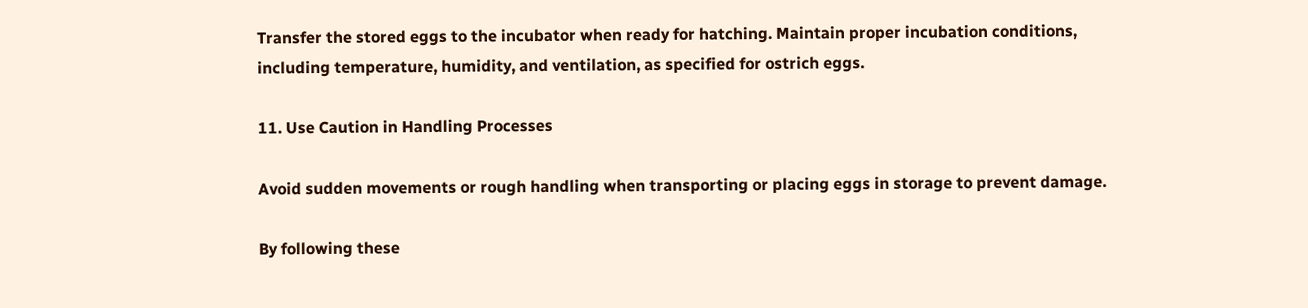Transfer the stored eggs to the incubator when ready for hatching. Maintain proper incubation conditions, including temperature, humidity, and ventilation, as specified for ostrich eggs.

11. Use Caution in Handling Processes

Avoid sudden movements or rough handling when transporting or placing eggs in storage to prevent damage.

By following these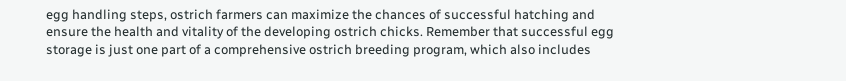egg handling steps, ostrich farmers can maximize the chances of successful hatching and ensure the health and vitality of the developing ostrich chicks. Remember that successful egg storage is just one part of a comprehensive ostrich breeding program, which also includes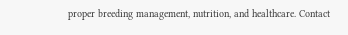proper breeding management, nutrition, and healthcare. Contact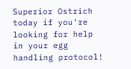Superior Ostrich today if you're looking for help in your egg handling protocol!